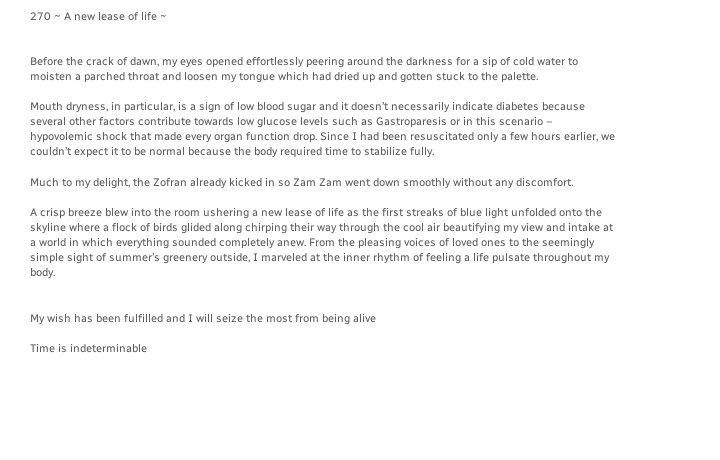270 ~ A new lease of life ~


Before the crack of dawn, my eyes opened effortlessly peering around the darkness for a sip of cold water to moisten a parched throat and loosen my tongue which had dried up and gotten stuck to the palette.

Mouth dryness, in particular, is a sign of low blood sugar and it doesn’t necessarily indicate diabetes because several other factors contribute towards low glucose levels such as Gastroparesis or in this scenario – hypovolemic shock that made every organ function drop. Since I had been resuscitated only a few hours earlier, we couldn’t expect it to be normal because the body required time to stabilize fully.

Much to my delight, the Zofran already kicked in so Zam Zam went down smoothly without any discomfort.

A crisp breeze blew into the room ushering a new lease of life as the first streaks of blue light unfolded onto the skyline where a flock of birds glided along chirping their way through the cool air beautifying my view and intake at a world in which everything sounded completely anew. From the pleasing voices of loved ones to the seemingly simple sight of summer’s greenery outside, I marveled at the inner rhythm of feeling a life pulsate throughout my body.


My wish has been fulfilled and I will seize the most from being alive

Time is indeterminable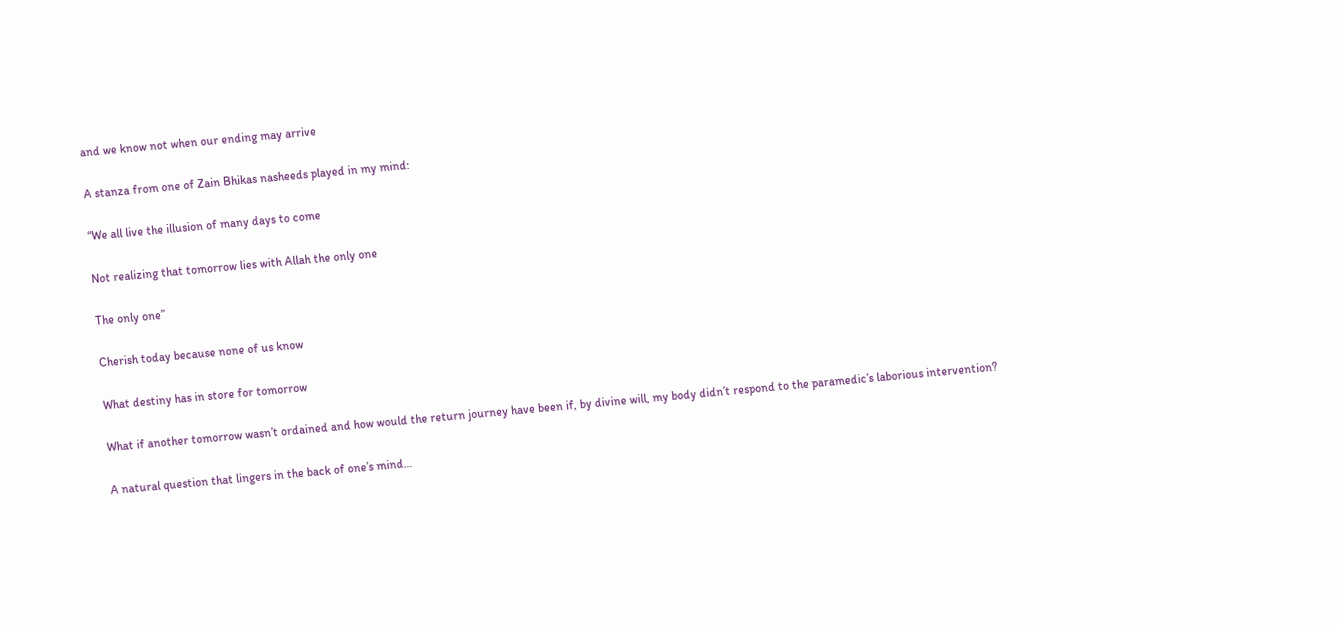and we know not when our ending may arrive

A stanza from one of Zain Bhikas nasheeds played in my mind:

“We all live the illusion of many days to come

Not realizing that tomorrow lies with Allah the only one

The only one”

Cherish today because none of us know

What destiny has in store for tomorrow

What if another tomorrow wasn’t ordained and how would the return journey have been if, by divine will, my body didn’t respond to the paramedic’s laborious intervention?

A natural question that lingers in the back of one’s mind…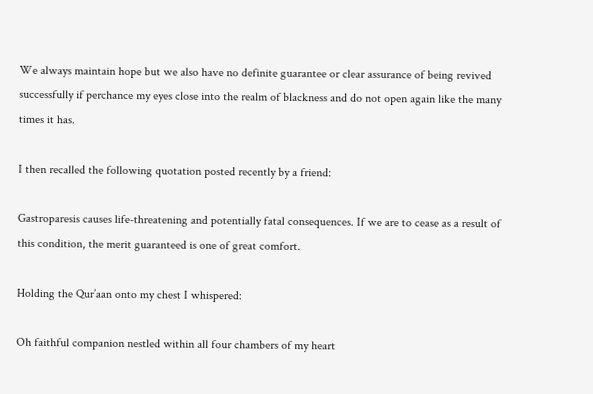We always maintain hope but we also have no definite guarantee or clear assurance of being revived successfully if perchance my eyes close into the realm of blackness and do not open again like the many times it has.

I then recalled the following quotation posted recently by a friend:

Gastroparesis causes life-threatening and potentially fatal consequences. If we are to cease as a result of this condition, the merit guaranteed is one of great comfort.

Holding the Qur’aan onto my chest I whispered:

Oh faithful companion nestled within all four chambers of my heart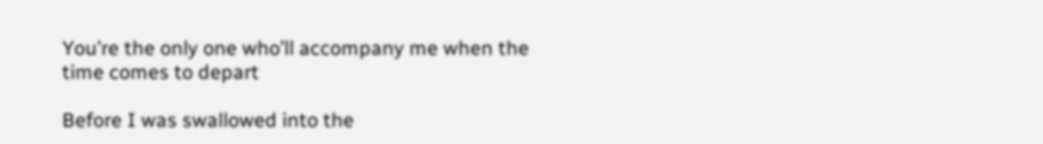You’re the only one who’ll accompany me when the time comes to depart

Before I was swallowed into the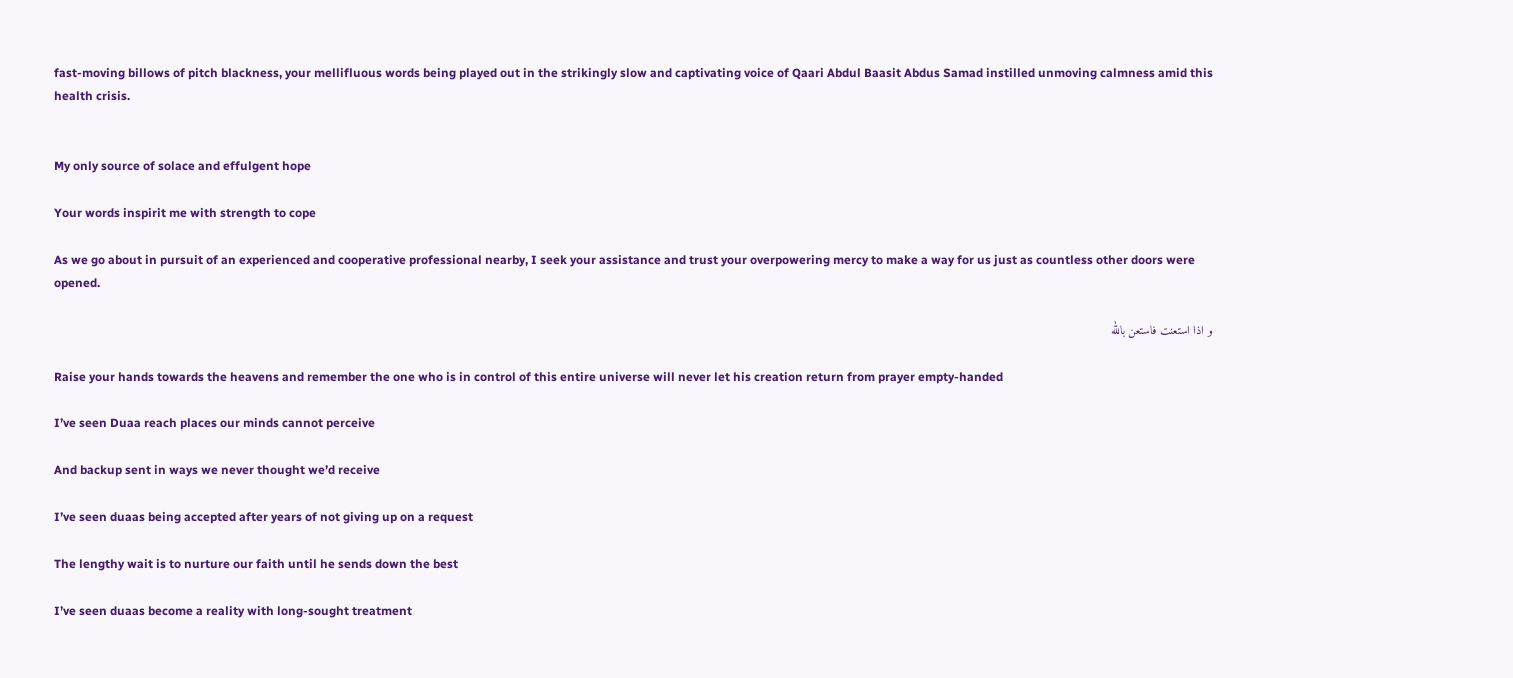fast-moving billows of pitch blackness, your mellifluous words being played out in the strikingly slow and captivating voice of Qaari Abdul Baasit Abdus Samad instilled unmoving calmness amid this health crisis.


My only source of solace and effulgent hope

Your words inspirit me with strength to cope

As we go about in pursuit of an experienced and cooperative professional nearby, I seek your assistance and trust your overpowering mercy to make a way for us just as countless other doors were opened.

و اذا استعنت فاستعن بالله

Raise your hands towards the heavens and remember the one who is in control of this entire universe will never let his creation return from prayer empty-handed

I’ve seen Duaa reach places our minds cannot perceive

And backup sent in ways we never thought we’d receive

I’ve seen duaas being accepted after years of not giving up on a request

The lengthy wait is to nurture our faith until he sends down the best

I’ve seen duaas become a reality with long-sought treatment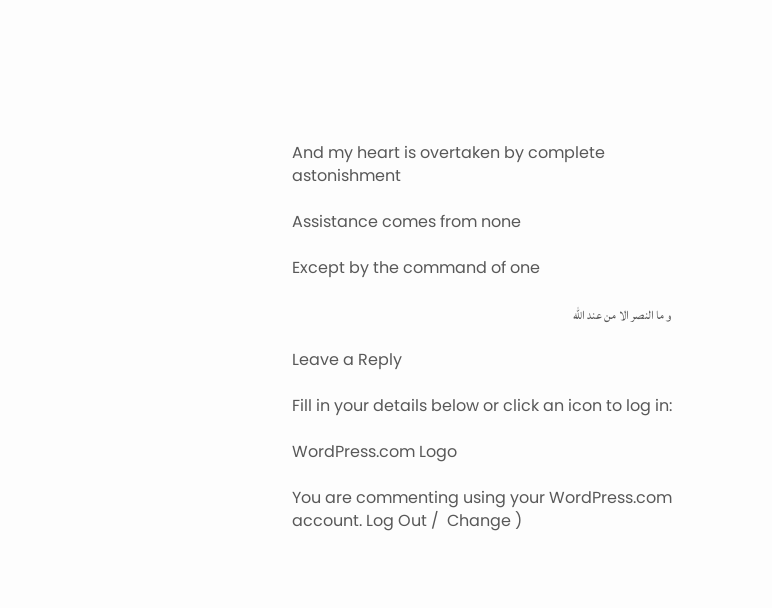And my heart is overtaken by complete astonishment

Assistance comes from none

Except by the command of one

و ما النصر الا من عند الله

Leave a Reply

Fill in your details below or click an icon to log in:

WordPress.com Logo

You are commenting using your WordPress.com account. Log Out /  Change )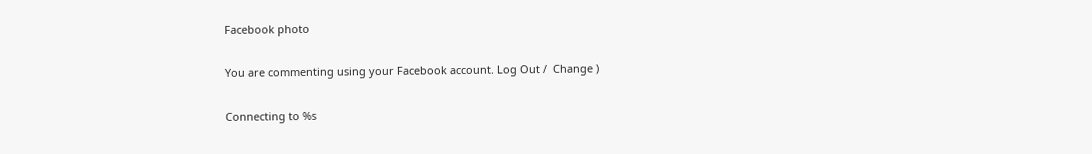Facebook photo

You are commenting using your Facebook account. Log Out /  Change )

Connecting to %s